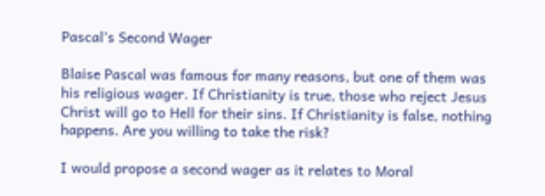Pascal’s Second Wager

Blaise Pascal was famous for many reasons, but one of them was his religious wager. If Christianity is true, those who reject Jesus Christ will go to Hell for their sins. If Christianity is false, nothing happens. Are you willing to take the risk?

I would propose a second wager as it relates to Moral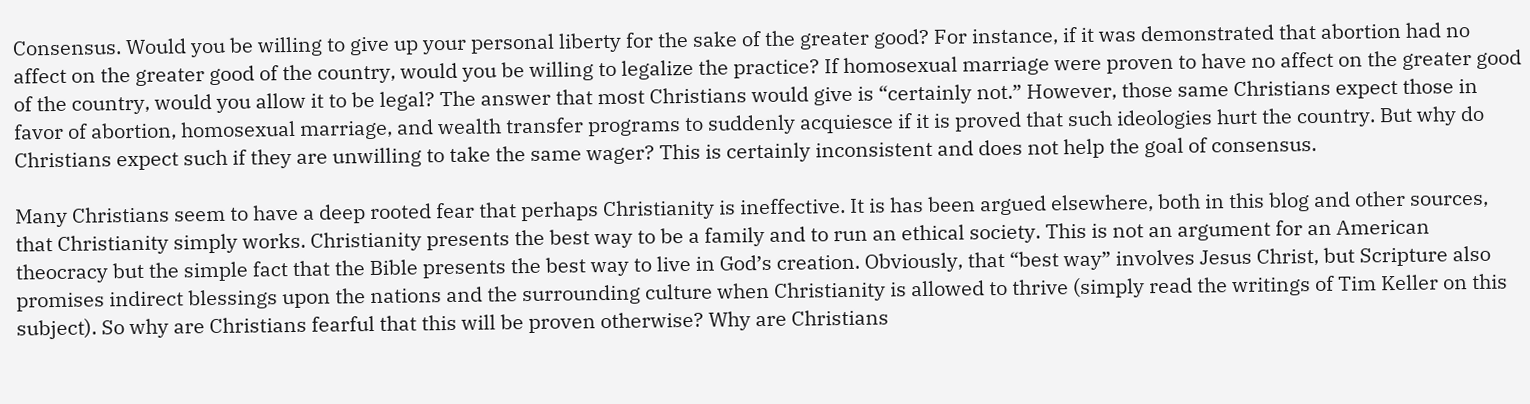Consensus. Would you be willing to give up your personal liberty for the sake of the greater good? For instance, if it was demonstrated that abortion had no affect on the greater good of the country, would you be willing to legalize the practice? If homosexual marriage were proven to have no affect on the greater good of the country, would you allow it to be legal? The answer that most Christians would give is “certainly not.” However, those same Christians expect those in favor of abortion, homosexual marriage, and wealth transfer programs to suddenly acquiesce if it is proved that such ideologies hurt the country. But why do Christians expect such if they are unwilling to take the same wager? This is certainly inconsistent and does not help the goal of consensus.

Many Christians seem to have a deep rooted fear that perhaps Christianity is ineffective. It is has been argued elsewhere, both in this blog and other sources, that Christianity simply works. Christianity presents the best way to be a family and to run an ethical society. This is not an argument for an American theocracy but the simple fact that the Bible presents the best way to live in God’s creation. Obviously, that “best way” involves Jesus Christ, but Scripture also promises indirect blessings upon the nations and the surrounding culture when Christianity is allowed to thrive (simply read the writings of Tim Keller on this subject). So why are Christians fearful that this will be proven otherwise? Why are Christians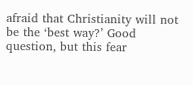afraid that Christianity will not be the ‘best way?’ Good question, but this fear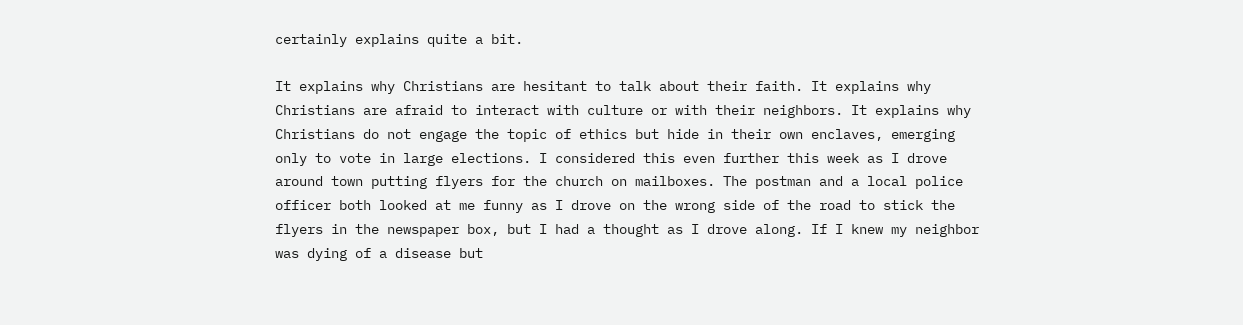certainly explains quite a bit.

It explains why Christians are hesitant to talk about their faith. It explains why Christians are afraid to interact with culture or with their neighbors. It explains why Christians do not engage the topic of ethics but hide in their own enclaves, emerging only to vote in large elections. I considered this even further this week as I drove around town putting flyers for the church on mailboxes. The postman and a local police officer both looked at me funny as I drove on the wrong side of the road to stick the flyers in the newspaper box, but I had a thought as I drove along. If I knew my neighbor was dying of a disease but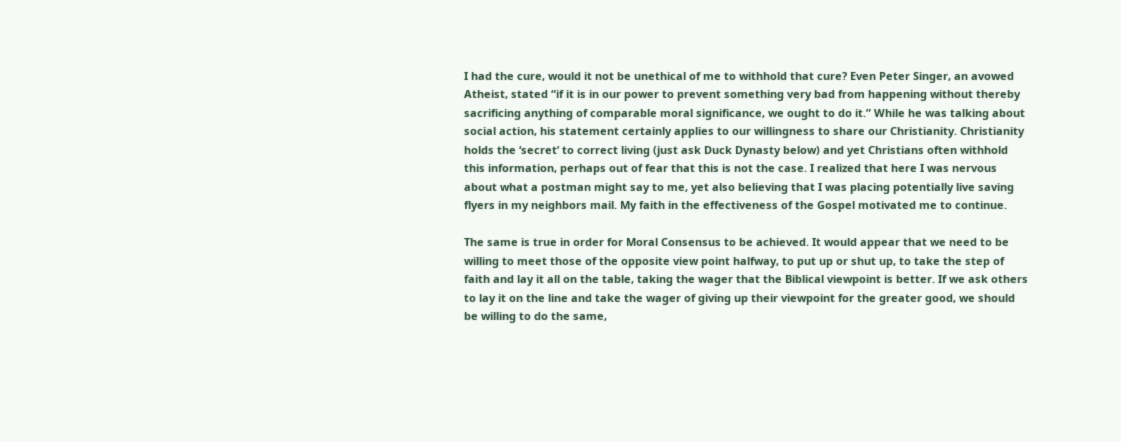I had the cure, would it not be unethical of me to withhold that cure? Even Peter Singer, an avowed Atheist, stated “if it is in our power to prevent something very bad from happening without thereby sacrificing anything of comparable moral significance, we ought to do it.” While he was talking about social action, his statement certainly applies to our willingness to share our Christianity. Christianity holds the ‘secret’ to correct living (just ask Duck Dynasty below) and yet Christians often withhold this information, perhaps out of fear that this is not the case. I realized that here I was nervous about what a postman might say to me, yet also believing that I was placing potentially live saving flyers in my neighbors mail. My faith in the effectiveness of the Gospel motivated me to continue.

The same is true in order for Moral Consensus to be achieved. It would appear that we need to be willing to meet those of the opposite view point halfway, to put up or shut up, to take the step of faith and lay it all on the table, taking the wager that the Biblical viewpoint is better. If we ask others to lay it on the line and take the wager of giving up their viewpoint for the greater good, we should be willing to do the same,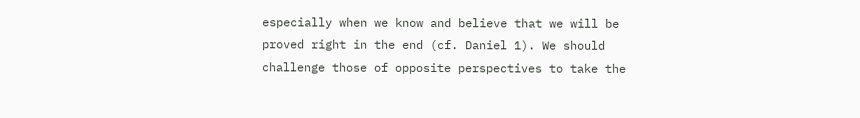especially when we know and believe that we will be proved right in the end (cf. Daniel 1). We should challenge those of opposite perspectives to take the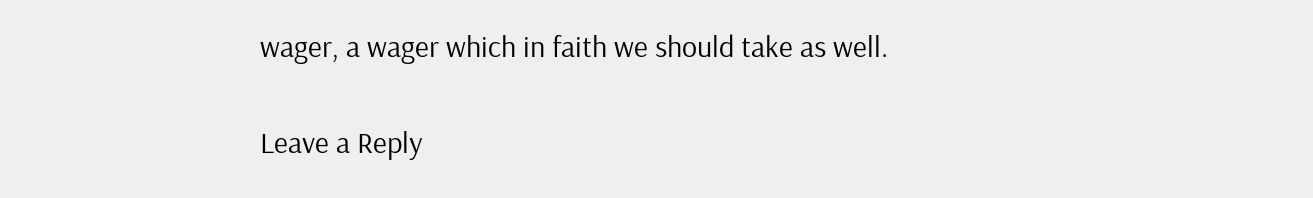wager, a wager which in faith we should take as well.

Leave a Reply